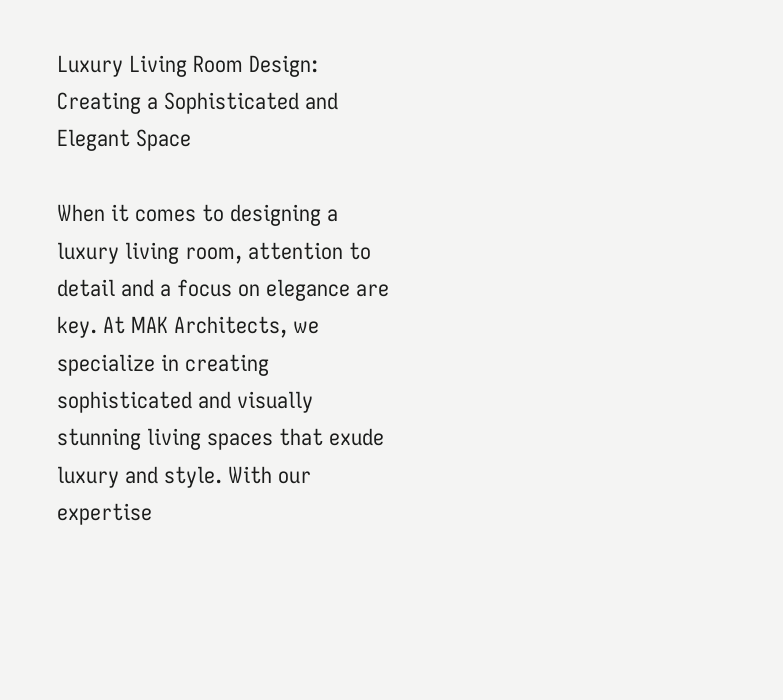Luxury Living Room Design: Creating a Sophisticated and Elegant Space

When it comes to designing a luxury living room, attention to detail and a focus on elegance are key. At MAK Architects, we specialize in creating sophisticated and visually stunning living spaces that exude luxury and style. With our expertise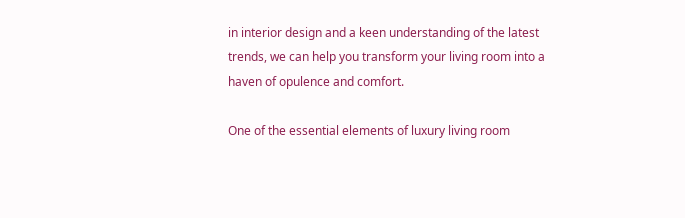in interior design and a keen understanding of the latest trends, we can help you transform your living room into a haven of opulence and comfort.

One of the essential elements of luxury living room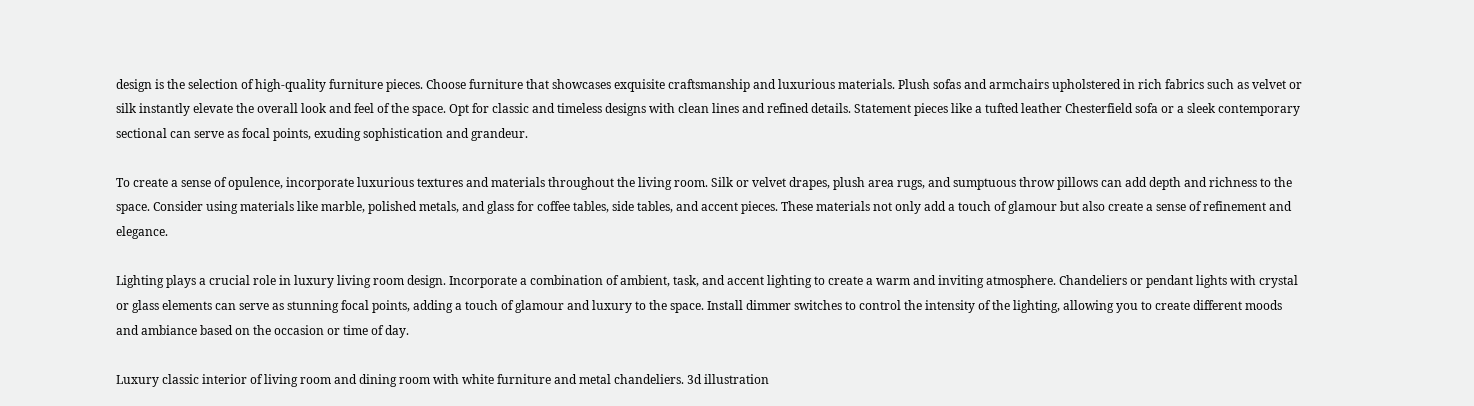design is the selection of high-quality furniture pieces. Choose furniture that showcases exquisite craftsmanship and luxurious materials. Plush sofas and armchairs upholstered in rich fabrics such as velvet or silk instantly elevate the overall look and feel of the space. Opt for classic and timeless designs with clean lines and refined details. Statement pieces like a tufted leather Chesterfield sofa or a sleek contemporary sectional can serve as focal points, exuding sophistication and grandeur.

To create a sense of opulence, incorporate luxurious textures and materials throughout the living room. Silk or velvet drapes, plush area rugs, and sumptuous throw pillows can add depth and richness to the space. Consider using materials like marble, polished metals, and glass for coffee tables, side tables, and accent pieces. These materials not only add a touch of glamour but also create a sense of refinement and elegance.

Lighting plays a crucial role in luxury living room design. Incorporate a combination of ambient, task, and accent lighting to create a warm and inviting atmosphere. Chandeliers or pendant lights with crystal or glass elements can serve as stunning focal points, adding a touch of glamour and luxury to the space. Install dimmer switches to control the intensity of the lighting, allowing you to create different moods and ambiance based on the occasion or time of day.

Luxury classic interior of living room and dining room with white furniture and metal chandeliers. 3d illustration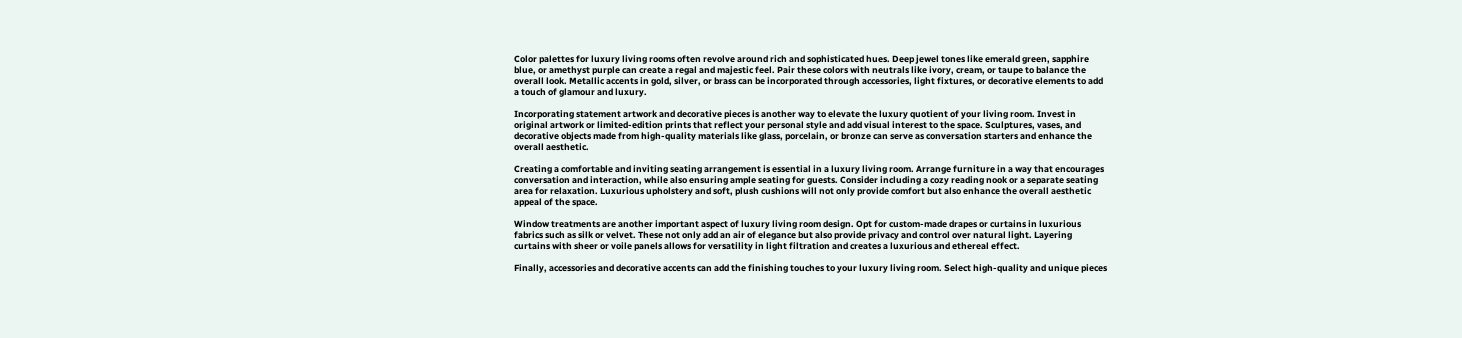Color palettes for luxury living rooms often revolve around rich and sophisticated hues. Deep jewel tones like emerald green, sapphire blue, or amethyst purple can create a regal and majestic feel. Pair these colors with neutrals like ivory, cream, or taupe to balance the overall look. Metallic accents in gold, silver, or brass can be incorporated through accessories, light fixtures, or decorative elements to add a touch of glamour and luxury.

Incorporating statement artwork and decorative pieces is another way to elevate the luxury quotient of your living room. Invest in original artwork or limited-edition prints that reflect your personal style and add visual interest to the space. Sculptures, vases, and decorative objects made from high-quality materials like glass, porcelain, or bronze can serve as conversation starters and enhance the overall aesthetic.

Creating a comfortable and inviting seating arrangement is essential in a luxury living room. Arrange furniture in a way that encourages conversation and interaction, while also ensuring ample seating for guests. Consider including a cozy reading nook or a separate seating area for relaxation. Luxurious upholstery and soft, plush cushions will not only provide comfort but also enhance the overall aesthetic appeal of the space.

Window treatments are another important aspect of luxury living room design. Opt for custom-made drapes or curtains in luxurious fabrics such as silk or velvet. These not only add an air of elegance but also provide privacy and control over natural light. Layering curtains with sheer or voile panels allows for versatility in light filtration and creates a luxurious and ethereal effect.

Finally, accessories and decorative accents can add the finishing touches to your luxury living room. Select high-quality and unique pieces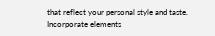that reflect your personal style and taste. Incorporate elements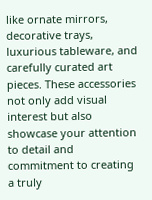like ornate mirrors, decorative trays, luxurious tableware, and carefully curated art pieces. These accessories not only add visual interest but also showcase your attention to detail and commitment to creating a truly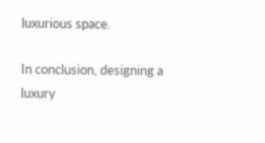luxurious space.

In conclusion, designing a luxury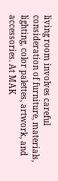living room involves careful consideration of furniture, materials, lighting, color palettes, artwork, and accessories. At MAK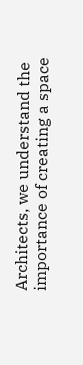Architects, we understand the importance of creating a space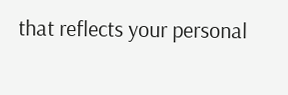that reflects your personal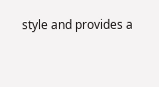style and provides a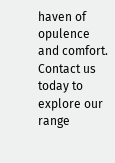haven of opulence and comfort. Contact us today to explore our range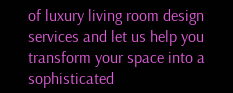of luxury living room design services and let us help you transform your space into a sophisticated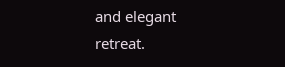and elegant retreat.